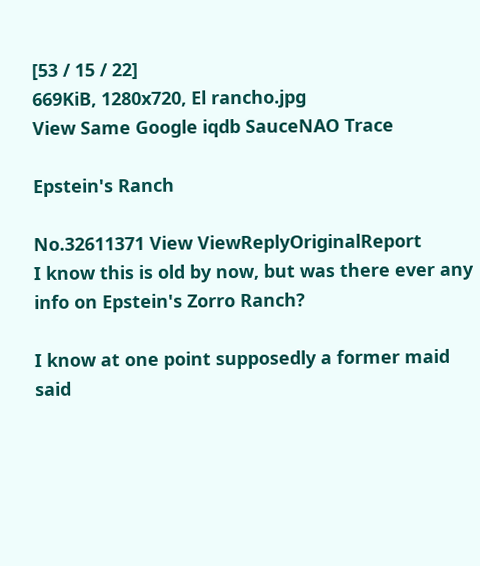[53 / 15 / 22]
669KiB, 1280x720, El rancho.jpg
View Same Google iqdb SauceNAO Trace

Epstein's Ranch

No.32611371 View ViewReplyOriginalReport
I know this is old by now, but was there ever any info on Epstein's Zorro Ranch?

I know at one point supposedly a former maid said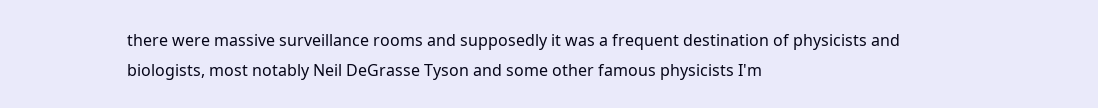there were massive surveillance rooms and supposedly it was a frequent destination of physicists and biologists, most notably Neil DeGrasse Tyson and some other famous physicists I'm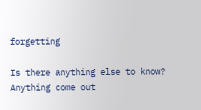forgetting

Is there anything else to know? Anything come out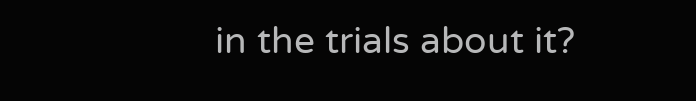in the trials about it?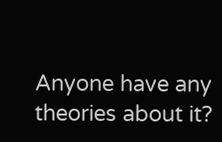Anyone have any theories about it?